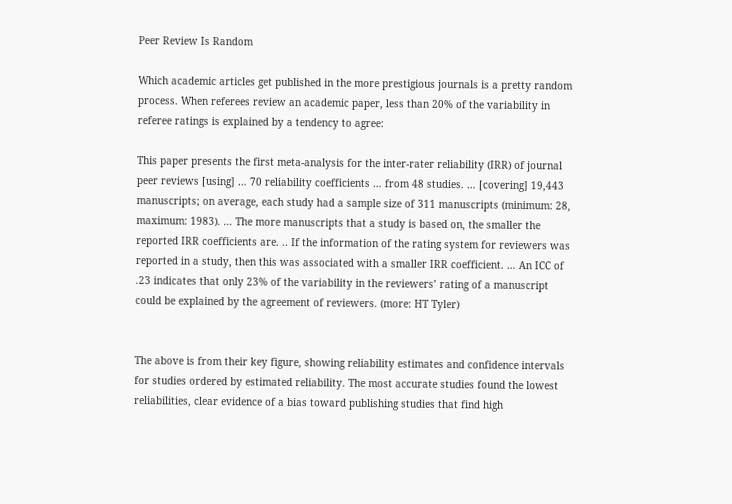Peer Review Is Random

Which academic articles get published in the more prestigious journals is a pretty random process. When referees review an academic paper, less than 20% of the variability in referee ratings is explained by a tendency to agree:

This paper presents the first meta-analysis for the inter-rater reliability (IRR) of journal peer reviews [using] … 70 reliability coefficients … from 48 studies. … [covering] 19,443 manuscripts; on average, each study had a sample size of 311 manuscripts (minimum: 28, maximum: 1983). … The more manuscripts that a study is based on, the smaller the reported IRR coefficients are. .. If the information of the rating system for reviewers was reported in a study, then this was associated with a smaller IRR coefficient. … An ICC of .23 indicates that only 23% of the variability in the reviewers’ rating of a manuscript could be explained by the agreement of reviewers. (more: HT Tyler)


The above is from their key figure, showing reliability estimates and confidence intervals for studies ordered by estimated reliability. The most accurate studies found the lowest reliabilities, clear evidence of a bias toward publishing studies that find high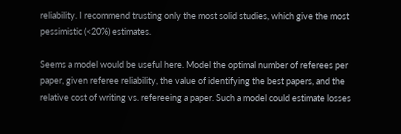reliability. I recommend trusting only the most solid studies, which give the most pessimistic (<20%) estimates.

Seems a model would be useful here. Model the optimal number of referees per paper, given referee reliability, the value of identifying the best papers, and the relative cost of writing vs. refereeing a paper. Such a model could estimate losses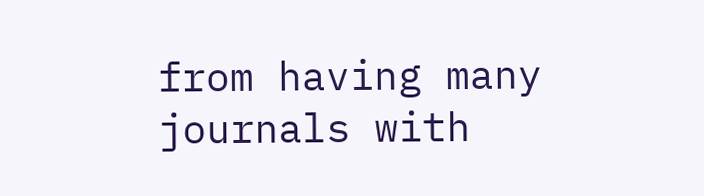from having many journals with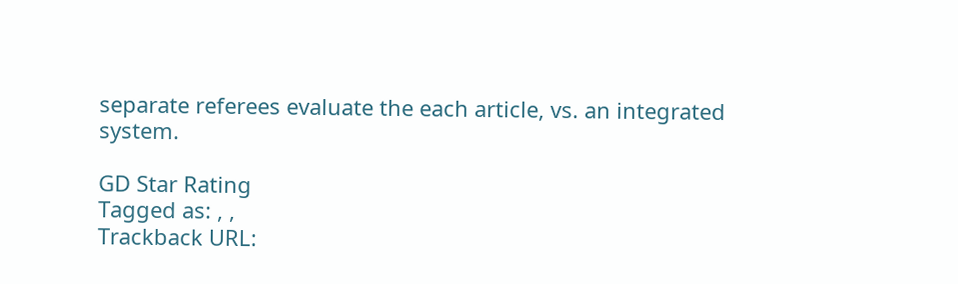separate referees evaluate the each article, vs. an integrated system.

GD Star Rating
Tagged as: , ,
Trackback URL: